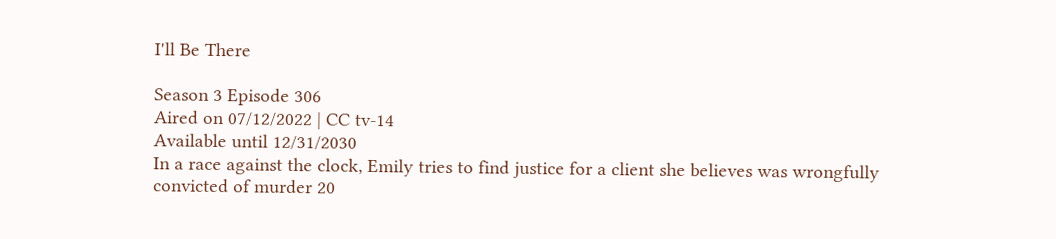I'll Be There

Season 3 Episode 306
Aired on 07/12/2022 | CC tv-14
Available until 12/31/2030
In a race against the clock, Emily tries to find justice for a client she believes was wrongfully convicted of murder 20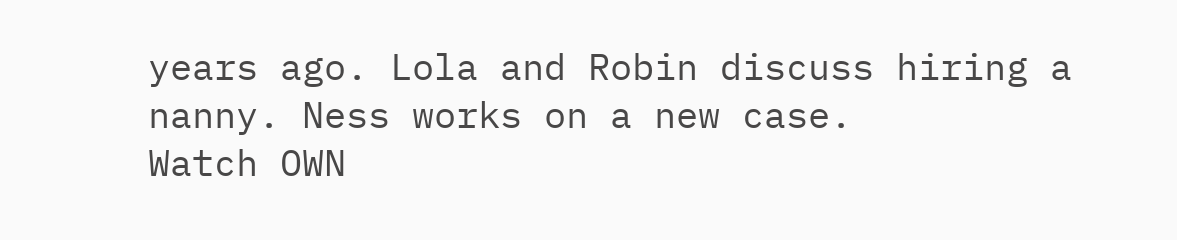years ago. Lola and Robin discuss hiring a nanny. Ness works on a new case.
Watch OWN